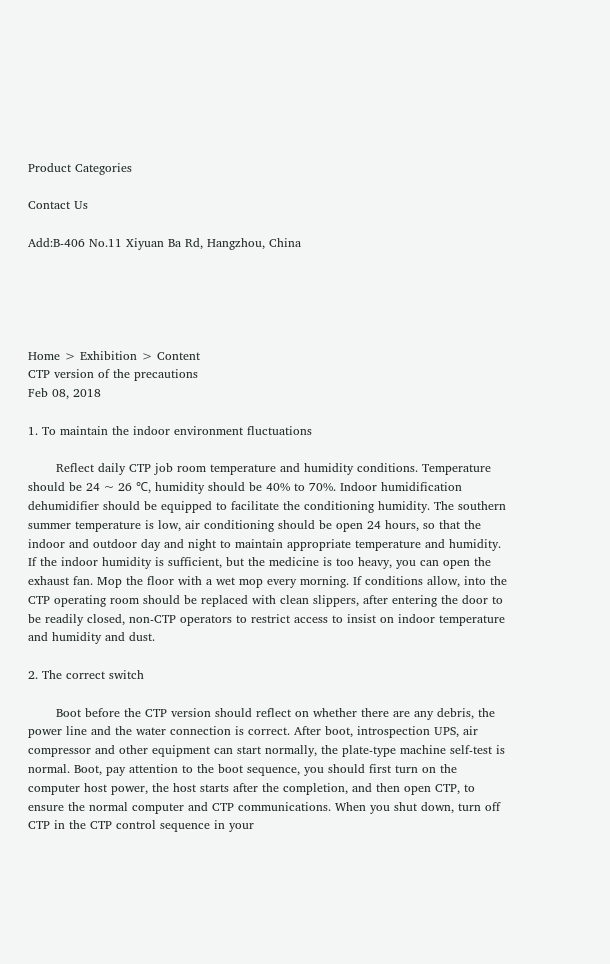Product Categories

Contact Us

Add:B-406 No.11 Xiyuan Ba Rd, Hangzhou, China





Home > Exhibition > Content
CTP version of the precautions
Feb 08, 2018

1. To maintain the indoor environment fluctuations

       Reflect daily CTP job room temperature and humidity conditions. Temperature should be 24 ~ 26 ℃, humidity should be 40% to 70%. Indoor humidification dehumidifier should be equipped to facilitate the conditioning humidity. The southern summer temperature is low, air conditioning should be open 24 hours, so that the indoor and outdoor day and night to maintain appropriate temperature and humidity. If the indoor humidity is sufficient, but the medicine is too heavy, you can open the exhaust fan. Mop the floor with a wet mop every morning. If conditions allow, into the CTP operating room should be replaced with clean slippers, after entering the door to be readily closed, non-CTP operators to restrict access to insist on indoor temperature and humidity and dust.

2. The correct switch

       Boot before the CTP version should reflect on whether there are any debris, the power line and the water connection is correct. After boot, introspection UPS, air compressor and other equipment can start normally, the plate-type machine self-test is normal. Boot, pay attention to the boot sequence, you should first turn on the computer host power, the host starts after the completion, and then open CTP, to ensure the normal computer and CTP communications. When you shut down, turn off CTP in the CTP control sequence in your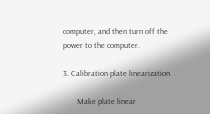computer, and then turn off the power to the computer.

3. Calibration plate linearization

       Make plate linear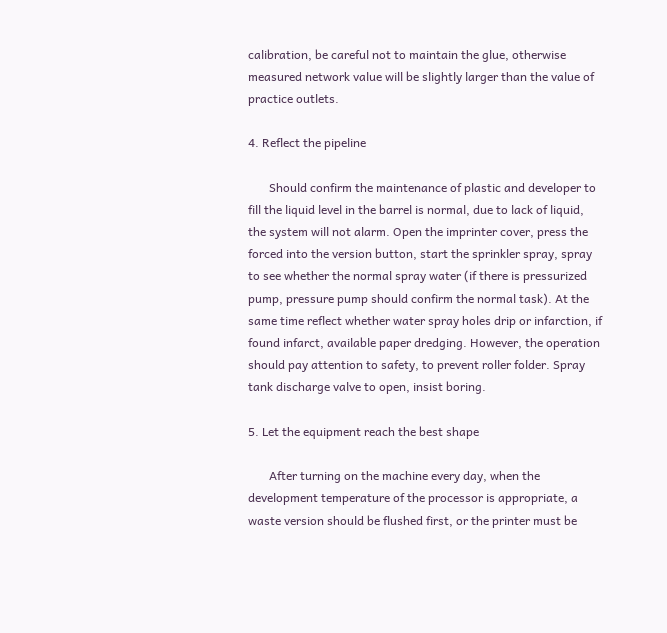calibration, be careful not to maintain the glue, otherwise measured network value will be slightly larger than the value of practice outlets.

4. Reflect the pipeline

       Should confirm the maintenance of plastic and developer to fill the liquid level in the barrel is normal, due to lack of liquid, the system will not alarm. Open the imprinter cover, press the forced into the version button, start the sprinkler spray, spray to see whether the normal spray water (if there is pressurized pump, pressure pump should confirm the normal task). At the same time reflect whether water spray holes drip or infarction, if found infarct, available paper dredging. However, the operation should pay attention to safety, to prevent roller folder. Spray tank discharge valve to open, insist boring.

5. Let the equipment reach the best shape

       After turning on the machine every day, when the development temperature of the processor is appropriate, a waste version should be flushed first, or the printer must be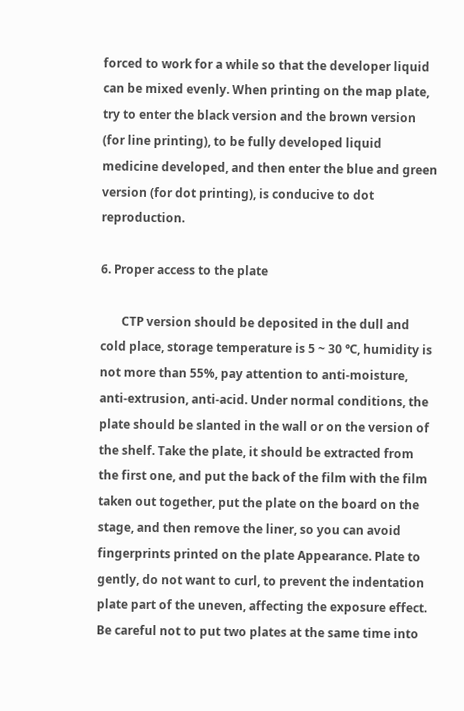forced to work for a while so that the developer liquid can be mixed evenly. When printing on the map plate, try to enter the black version and the brown version (for line printing), to be fully developed liquid medicine developed, and then enter the blue and green version (for dot printing), is conducive to dot reproduction.

6. Proper access to the plate

       CTP version should be deposited in the dull and cold place, storage temperature is 5 ~ 30 ℃, humidity is not more than 55%, pay attention to anti-moisture, anti-extrusion, anti-acid. Under normal conditions, the plate should be slanted in the wall or on the version of the shelf. Take the plate, it should be extracted from the first one, and put the back of the film with the film taken out together, put the plate on the board on the stage, and then remove the liner, so you can avoid fingerprints printed on the plate Appearance. Plate to gently, do not want to curl, to prevent the indentation plate part of the uneven, affecting the exposure effect. Be careful not to put two plates at the same time into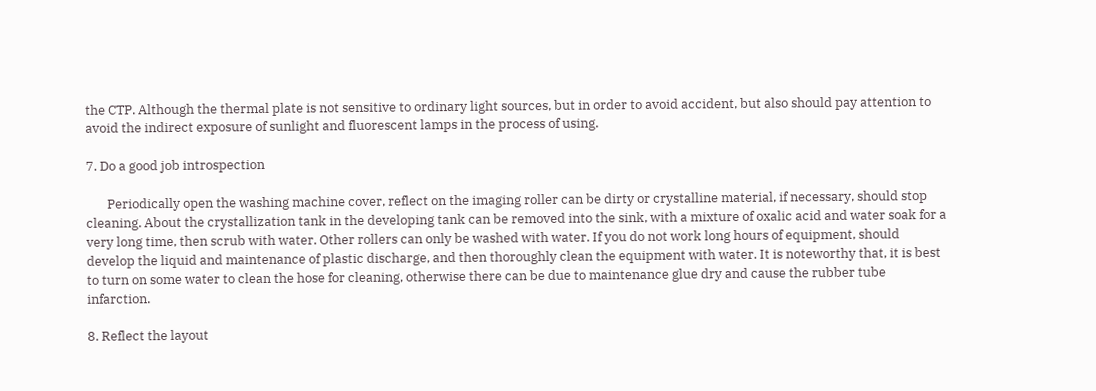the CTP. Although the thermal plate is not sensitive to ordinary light sources, but in order to avoid accident, but also should pay attention to avoid the indirect exposure of sunlight and fluorescent lamps in the process of using.

7. Do a good job introspection

       Periodically open the washing machine cover, reflect on the imaging roller can be dirty or crystalline material, if necessary, should stop cleaning. About the crystallization tank in the developing tank can be removed into the sink, with a mixture of oxalic acid and water soak for a very long time, then scrub with water. Other rollers can only be washed with water. If you do not work long hours of equipment, should develop the liquid and maintenance of plastic discharge, and then thoroughly clean the equipment with water. It is noteworthy that, it is best to turn on some water to clean the hose for cleaning, otherwise there can be due to maintenance glue dry and cause the rubber tube infarction.

8. Reflect the layout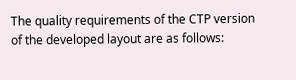The quality requirements of the CTP version of the developed layout are as follows: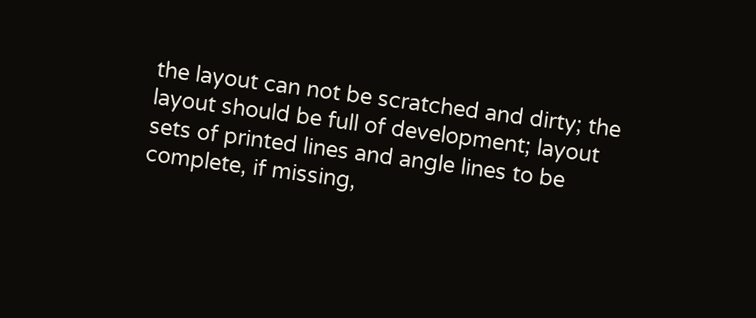the layout can not be scratched and dirty; the layout should be full of development; layout sets of printed lines and angle lines to be complete, if missing,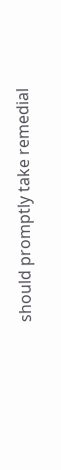should promptly take remedial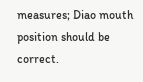measures; Diao mouth position should be correct.